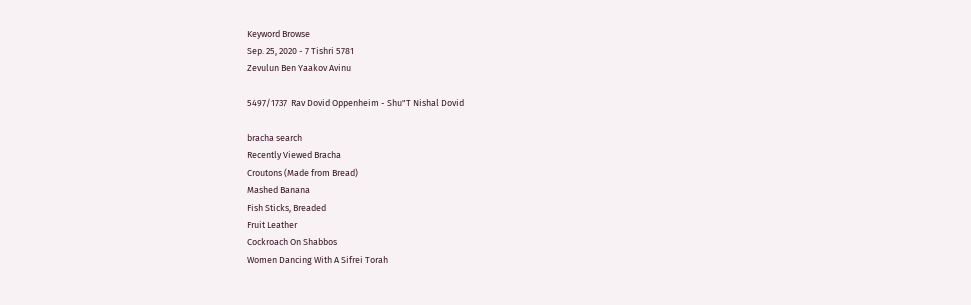Keyword Browse
Sep. 25, 2020 - 7 Tishri 5781
Zevulun Ben Yaakov Avinu

5497/1737  Rav Dovid Oppenheim - Shu"T Nishal Dovid

bracha search
Recently Viewed Bracha
Croutons (Made from Bread)
Mashed Banana
Fish Sticks, Breaded
Fruit Leather
Cockroach On Shabbos
Women Dancing With A Sifrei Torah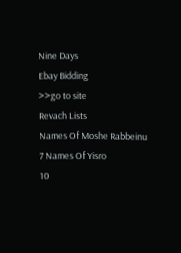Nine Days
Ebay Bidding
>>go to site
Revach Lists
Names Of Moshe Rabbeinu
7 Names Of Yisro
10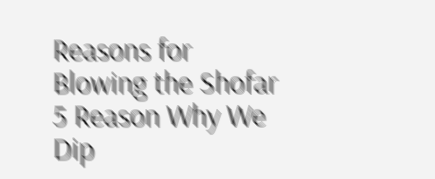Reasons for Blowing the Shofar
5 Reason Why We Dip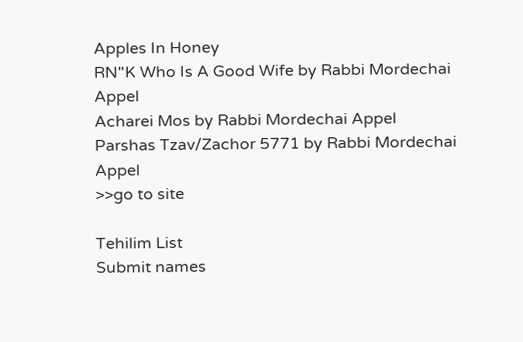Apples In Honey
RN"K Who Is A Good Wife by Rabbi Mordechai Appel
Acharei Mos by Rabbi Mordechai Appel
Parshas Tzav/Zachor 5771 by Rabbi Mordechai Appel
>>go to site

Tehilim List
Submit names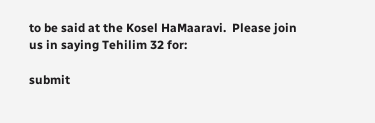to be said at the Kosel HaMaaravi.  Please join us in saying Tehilim 32 for:

submit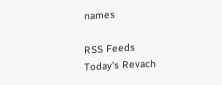names

RSS Feeds
Today's Revach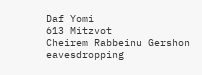Daf Yomi
613 Mitzvot
Cheirem Rabbeinu Gershon    eavesdropping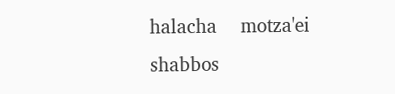halacha    motza'ei shabbos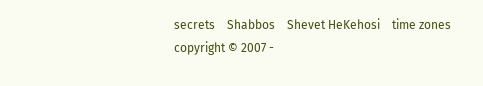secrets    Shabbos    Shevet HeKehosi    time zones
copyright © 2007 -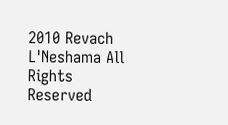2010 Revach L'Neshama All Rights Reserved